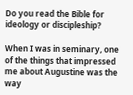Do you read the Bible for ideology or discipleship?

When I was in seminary, one of the things that impressed me about Augustine was the way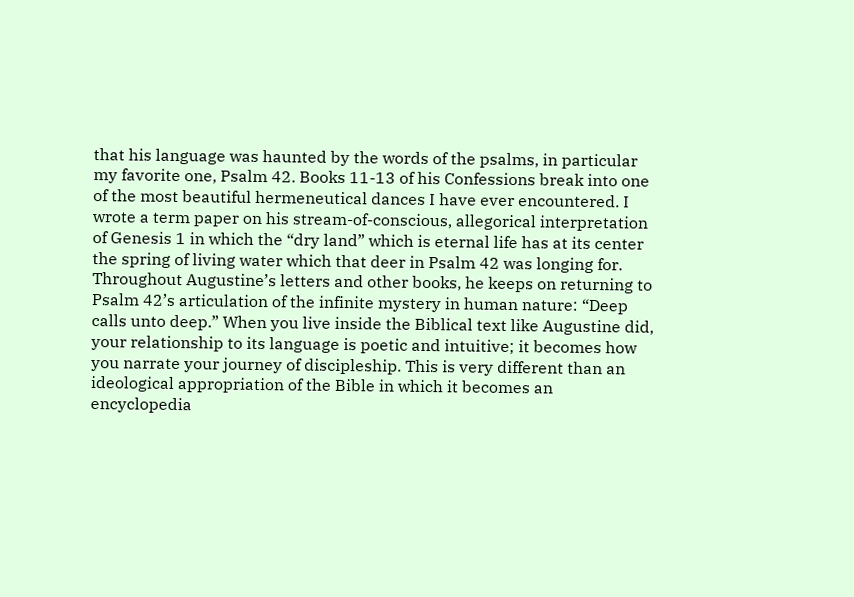that his language was haunted by the words of the psalms, in particular my favorite one, Psalm 42. Books 11-13 of his Confessions break into one of the most beautiful hermeneutical dances I have ever encountered. I wrote a term paper on his stream-of-conscious, allegorical interpretation of Genesis 1 in which the “dry land” which is eternal life has at its center the spring of living water which that deer in Psalm 42 was longing for. Throughout Augustine’s letters and other books, he keeps on returning to Psalm 42’s articulation of the infinite mystery in human nature: “Deep calls unto deep.” When you live inside the Biblical text like Augustine did, your relationship to its language is poetic and intuitive; it becomes how you narrate your journey of discipleship. This is very different than an ideological appropriation of the Bible in which it becomes an encyclopedia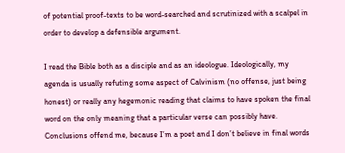of potential proof-texts to be word-searched and scrutinized with a scalpel in order to develop a defensible argument.

I read the Bible both as a disciple and as an ideologue. Ideologically, my agenda is usually refuting some aspect of Calvinism (no offense, just being honest) or really any hegemonic reading that claims to have spoken the final word on the only meaning that a particular verse can possibly have. Conclusions offend me, because I’m a poet and I don’t believe in final words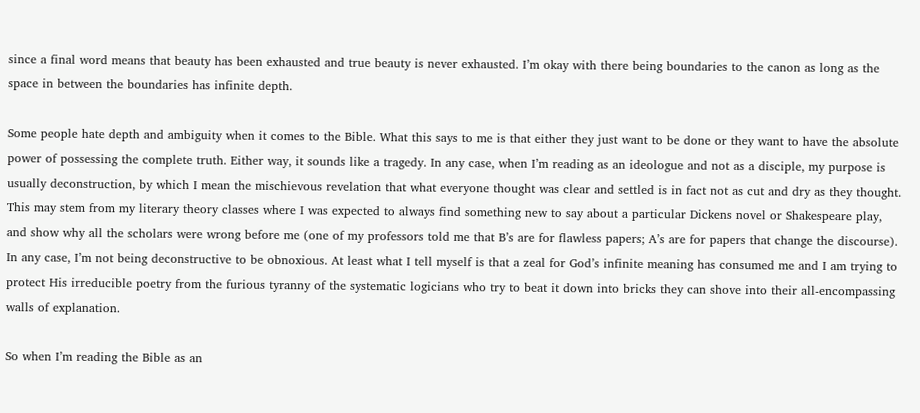since a final word means that beauty has been exhausted and true beauty is never exhausted. I’m okay with there being boundaries to the canon as long as the space in between the boundaries has infinite depth.

Some people hate depth and ambiguity when it comes to the Bible. What this says to me is that either they just want to be done or they want to have the absolute power of possessing the complete truth. Either way, it sounds like a tragedy. In any case, when I’m reading as an ideologue and not as a disciple, my purpose is usually deconstruction, by which I mean the mischievous revelation that what everyone thought was clear and settled is in fact not as cut and dry as they thought. This may stem from my literary theory classes where I was expected to always find something new to say about a particular Dickens novel or Shakespeare play, and show why all the scholars were wrong before me (one of my professors told me that B’s are for flawless papers; A’s are for papers that change the discourse). In any case, I’m not being deconstructive to be obnoxious. At least what I tell myself is that a zeal for God’s infinite meaning has consumed me and I am trying to protect His irreducible poetry from the furious tyranny of the systematic logicians who try to beat it down into bricks they can shove into their all-encompassing walls of explanation.

So when I’m reading the Bible as an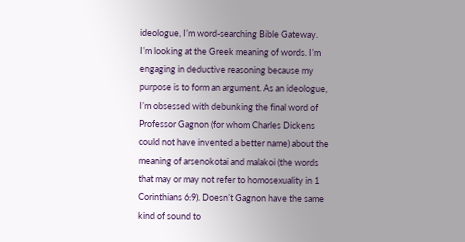ideologue, I’m word-searching Bible Gateway. I’m looking at the Greek meaning of words. I’m engaging in deductive reasoning because my purpose is to form an argument. As an ideologue, I’m obsessed with debunking the final word of Professor Gagnon (for whom Charles Dickens could not have invented a better name) about the meaning of arsenokotai and malakoi (the words that may or may not refer to homosexuality in 1 Corinthians 6:9). Doesn’t Gagnon have the same kind of sound to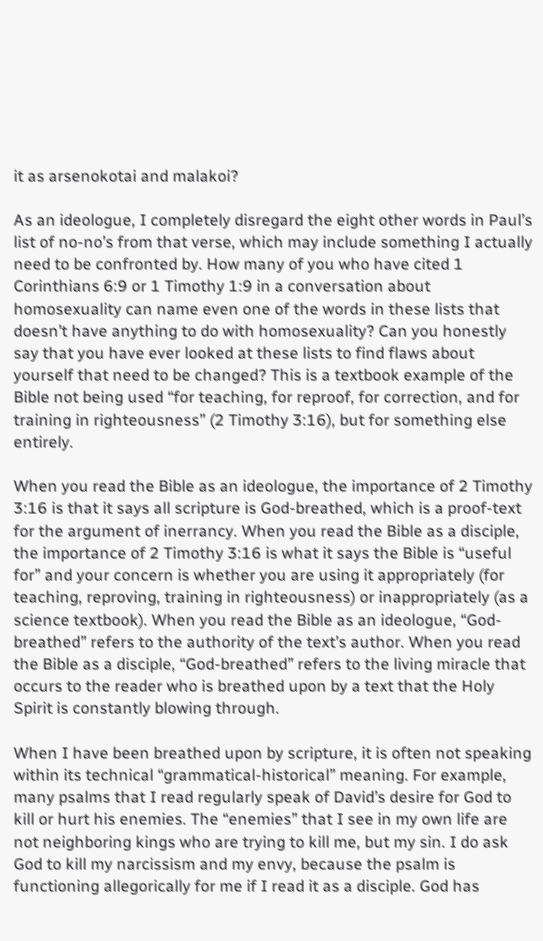it as arsenokotai and malakoi?

As an ideologue, I completely disregard the eight other words in Paul’s list of no-no’s from that verse, which may include something I actually need to be confronted by. How many of you who have cited 1 Corinthians 6:9 or 1 Timothy 1:9 in a conversation about homosexuality can name even one of the words in these lists that doesn’t have anything to do with homosexuality? Can you honestly say that you have ever looked at these lists to find flaws about yourself that need to be changed? This is a textbook example of the Bible not being used “for teaching, for reproof, for correction, and for training in righteousness” (2 Timothy 3:16), but for something else entirely.

When you read the Bible as an ideologue, the importance of 2 Timothy 3:16 is that it says all scripture is God-breathed, which is a proof-text for the argument of inerrancy. When you read the Bible as a disciple, the importance of 2 Timothy 3:16 is what it says the Bible is “useful for” and your concern is whether you are using it appropriately (for teaching, reproving, training in righteousness) or inappropriately (as a science textbook). When you read the Bible as an ideologue, “God-breathed” refers to the authority of the text’s author. When you read the Bible as a disciple, “God-breathed” refers to the living miracle that occurs to the reader who is breathed upon by a text that the Holy Spirit is constantly blowing through.

When I have been breathed upon by scripture, it is often not speaking within its technical “grammatical-historical” meaning. For example, many psalms that I read regularly speak of David’s desire for God to kill or hurt his enemies. The “enemies” that I see in my own life are not neighboring kings who are trying to kill me, but my sin. I do ask God to kill my narcissism and my envy, because the psalm is functioning allegorically for me if I read it as a disciple. God has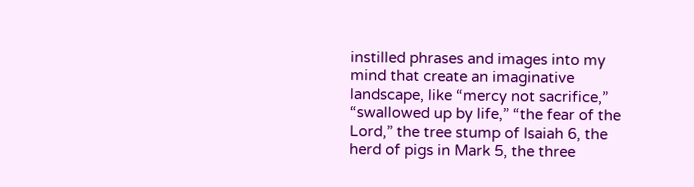instilled phrases and images into my mind that create an imaginative landscape, like “mercy not sacrifice,” “swallowed up by life,” “the fear of the Lord,” the tree stump of Isaiah 6, the herd of pigs in Mark 5, the three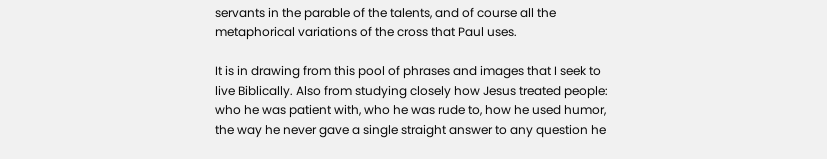servants in the parable of the talents, and of course all the metaphorical variations of the cross that Paul uses.

It is in drawing from this pool of phrases and images that I seek to live Biblically. Also from studying closely how Jesus treated people: who he was patient with, who he was rude to, how he used humor, the way he never gave a single straight answer to any question he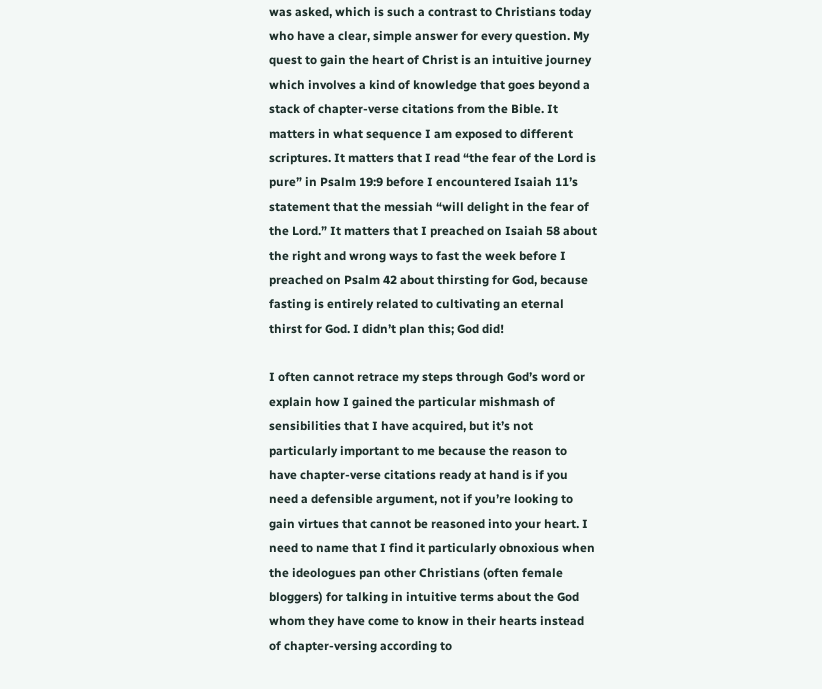was asked, which is such a contrast to Christians today who have a clear, simple answer for every question. My quest to gain the heart of Christ is an intuitive journey which involves a kind of knowledge that goes beyond a stack of chapter-verse citations from the Bible. It matters in what sequence I am exposed to different scriptures. It matters that I read “the fear of the Lord is pure” in Psalm 19:9 before I encountered Isaiah 11’s statement that the messiah “will delight in the fear of the Lord.” It matters that I preached on Isaiah 58 about the right and wrong ways to fast the week before I preached on Psalm 42 about thirsting for God, because fasting is entirely related to cultivating an eternal thirst for God. I didn’t plan this; God did!

I often cannot retrace my steps through God’s word or explain how I gained the particular mishmash of sensibilities that I have acquired, but it’s not particularly important to me because the reason to have chapter-verse citations ready at hand is if you need a defensible argument, not if you’re looking to gain virtues that cannot be reasoned into your heart. I need to name that I find it particularly obnoxious when the ideologues pan other Christians (often female bloggers) for talking in intuitive terms about the God whom they have come to know in their hearts instead of chapter-versing according to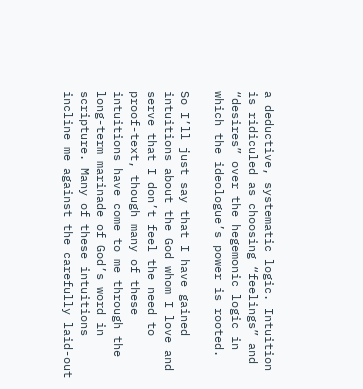a deductive, systematic logic. Intuition is ridiculed as choosing “feelings” and “desires” over the hegemonic logic in which the ideologue’s power is rooted.

So I’ll just say that I have gained intuitions about the God whom I love and serve that I don’t feel the need to proof-text, though many of these intuitions have come to me through the long-term marinade of God’s word in scripture. Many of these intuitions incline me against the carefully laid-out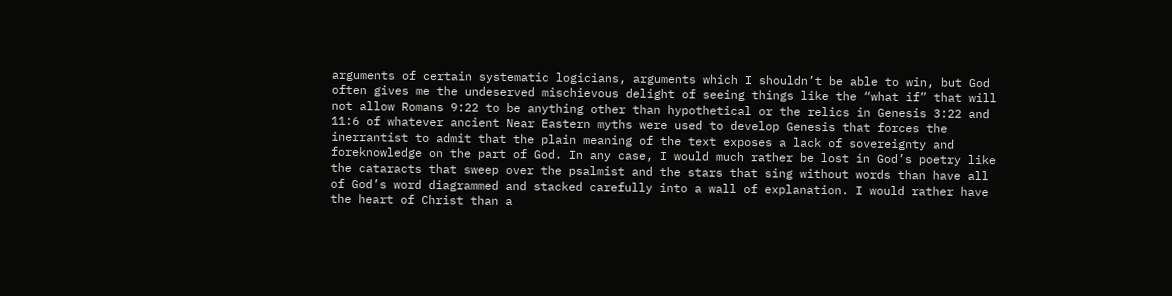arguments of certain systematic logicians, arguments which I shouldn’t be able to win, but God often gives me the undeserved mischievous delight of seeing things like the “what if” that will not allow Romans 9:22 to be anything other than hypothetical or the relics in Genesis 3:22 and 11:6 of whatever ancient Near Eastern myths were used to develop Genesis that forces the inerrantist to admit that the plain meaning of the text exposes a lack of sovereignty and foreknowledge on the part of God. In any case, I would much rather be lost in God’s poetry like the cataracts that sweep over the psalmist and the stars that sing without words than have all of God’s word diagrammed and stacked carefully into a wall of explanation. I would rather have the heart of Christ than a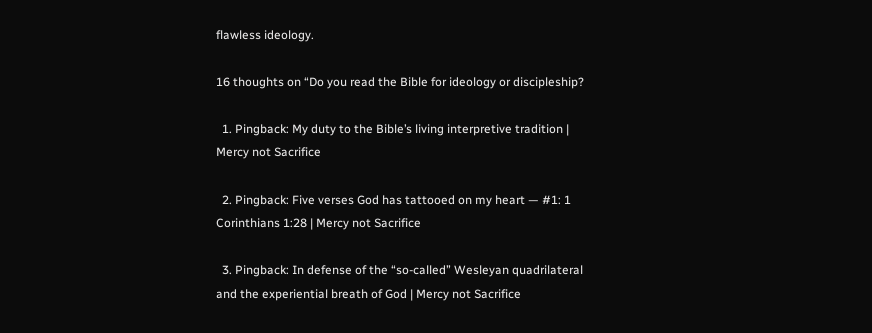flawless ideology.

16 thoughts on “Do you read the Bible for ideology or discipleship?

  1. Pingback: My duty to the Bible’s living interpretive tradition | Mercy not Sacrifice

  2. Pingback: Five verses God has tattooed on my heart — #1: 1 Corinthians 1:28 | Mercy not Sacrifice

  3. Pingback: In defense of the “so-called” Wesleyan quadrilateral and the experiential breath of God | Mercy not Sacrifice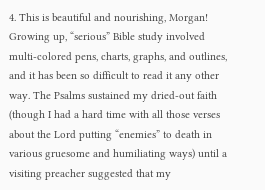4. This is beautiful and nourishing, Morgan! Growing up, “serious” Bible study involved multi-colored pens, charts, graphs, and outlines, and it has been so difficult to read it any other way. The Psalms sustained my dried-out faith (though I had a hard time with all those verses about the Lord putting “enemies” to death in various gruesome and humiliating ways) until a visiting preacher suggested that my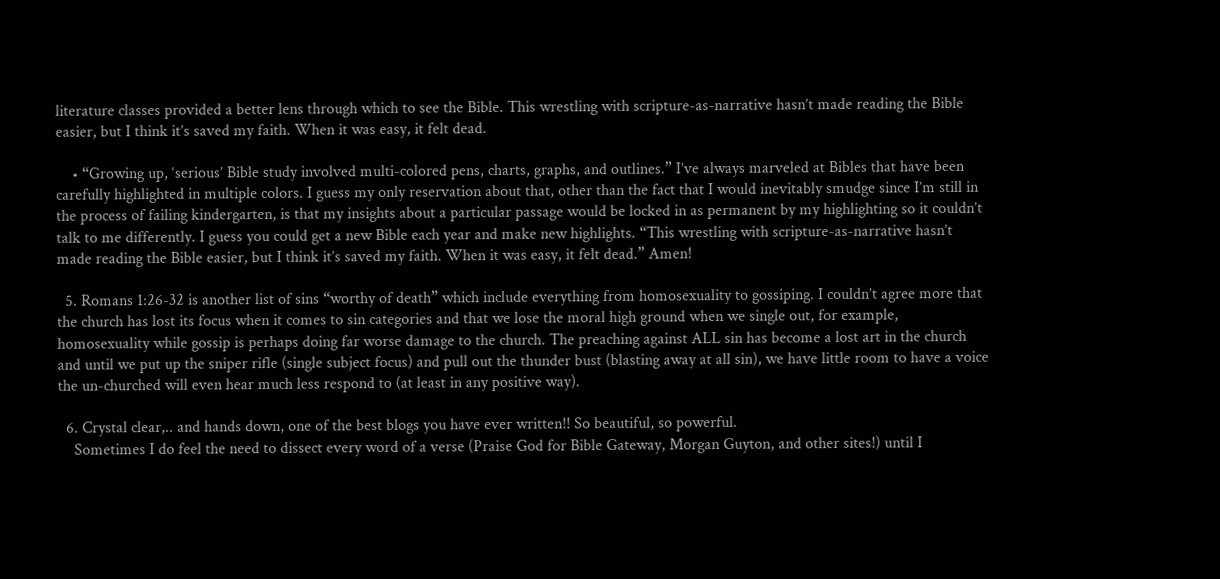literature classes provided a better lens through which to see the Bible. This wrestling with scripture-as-narrative hasn’t made reading the Bible easier, but I think it’s saved my faith. When it was easy, it felt dead.

    • “Growing up, ‘serious’ Bible study involved multi-colored pens, charts, graphs, and outlines.” I’ve always marveled at Bibles that have been carefully highlighted in multiple colors. I guess my only reservation about that, other than the fact that I would inevitably smudge since I’m still in the process of failing kindergarten, is that my insights about a particular passage would be locked in as permanent by my highlighting so it couldn’t talk to me differently. I guess you could get a new Bible each year and make new highlights. “This wrestling with scripture-as-narrative hasn’t made reading the Bible easier, but I think it’s saved my faith. When it was easy, it felt dead.” Amen!

  5. Romans 1:26-32 is another list of sins “worthy of death” which include everything from homosexuality to gossiping. I couldn’t agree more that the church has lost its focus when it comes to sin categories and that we lose the moral high ground when we single out, for example, homosexuality while gossip is perhaps doing far worse damage to the church. The preaching against ALL sin has become a lost art in the church and until we put up the sniper rifle (single subject focus) and pull out the thunder bust (blasting away at all sin), we have little room to have a voice the un-churched will even hear much less respond to (at least in any positive way).

  6. Crystal clear,.. and hands down, one of the best blogs you have ever written!! So beautiful, so powerful.
    Sometimes I do feel the need to dissect every word of a verse (Praise God for Bible Gateway, Morgan Guyton, and other sites!) until I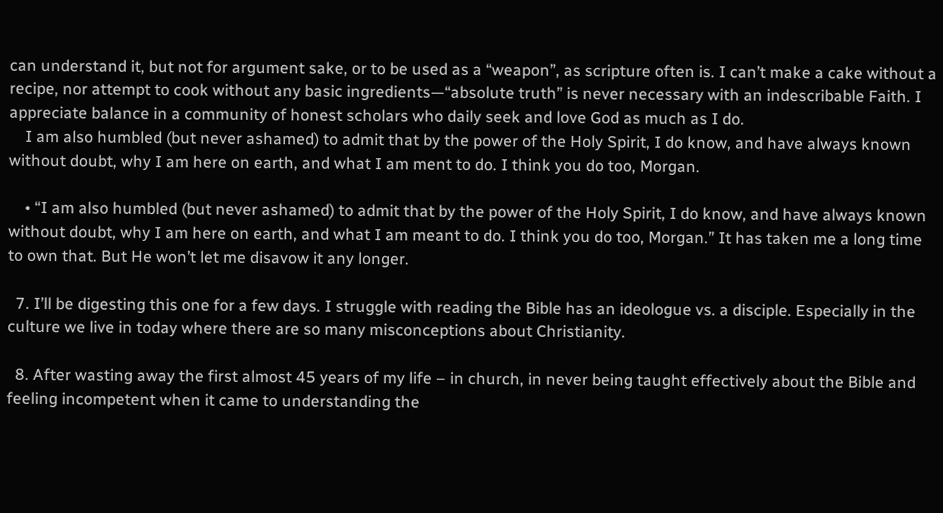can understand it, but not for argument sake, or to be used as a “weapon”, as scripture often is. I can’t make a cake without a recipe, nor attempt to cook without any basic ingredients—“absolute truth” is never necessary with an indescribable Faith. I appreciate balance in a community of honest scholars who daily seek and love God as much as I do.
    I am also humbled (but never ashamed) to admit that by the power of the Holy Spirit, I do know, and have always known without doubt, why I am here on earth, and what I am ment to do. I think you do too, Morgan.

    • “I am also humbled (but never ashamed) to admit that by the power of the Holy Spirit, I do know, and have always known without doubt, why I am here on earth, and what I am meant to do. I think you do too, Morgan.” It has taken me a long time to own that. But He won’t let me disavow it any longer.

  7. I’ll be digesting this one for a few days. I struggle with reading the Bible has an ideologue vs. a disciple. Especially in the culture we live in today where there are so many misconceptions about Christianity.

  8. After wasting away the first almost 45 years of my life – in church, in never being taught effectively about the Bible and feeling incompetent when it came to understanding the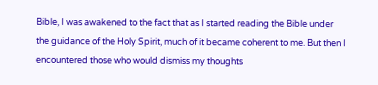Bible, I was awakened to the fact that as I started reading the Bible under the guidance of the Holy Spirit, much of it became coherent to me. But then I encountered those who would dismiss my thoughts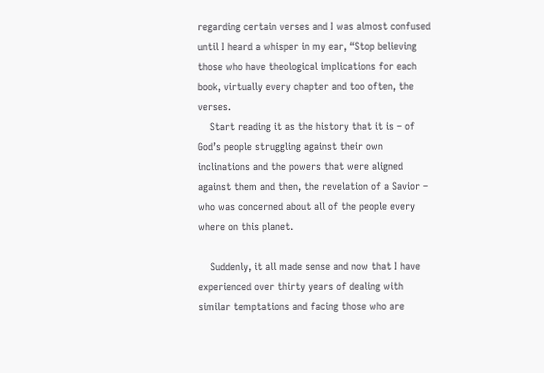regarding certain verses and I was almost confused until I heard a whisper in my ear, “Stop believing those who have theological implications for each book, virtually every chapter and too often, the verses.
    Start reading it as the history that it is – of God’s people struggling against their own inclinations and the powers that were aligned against them and then, the revelation of a Savior – who was concerned about all of the people every where on this planet.

    Suddenly, it all made sense and now that I have experienced over thirty years of dealing with similar temptations and facing those who are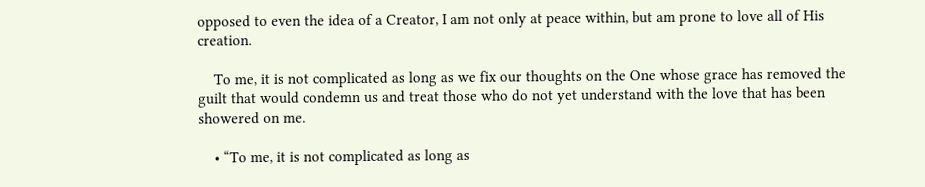opposed to even the idea of a Creator, I am not only at peace within, but am prone to love all of His creation.

    To me, it is not complicated as long as we fix our thoughts on the One whose grace has removed the guilt that would condemn us and treat those who do not yet understand with the love that has been showered on me.

    • “To me, it is not complicated as long as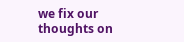we fix our thoughts on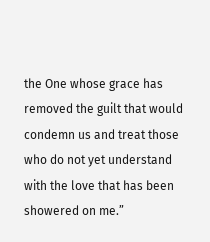the One whose grace has removed the guilt that would condemn us and treat those who do not yet understand with the love that has been showered on me.”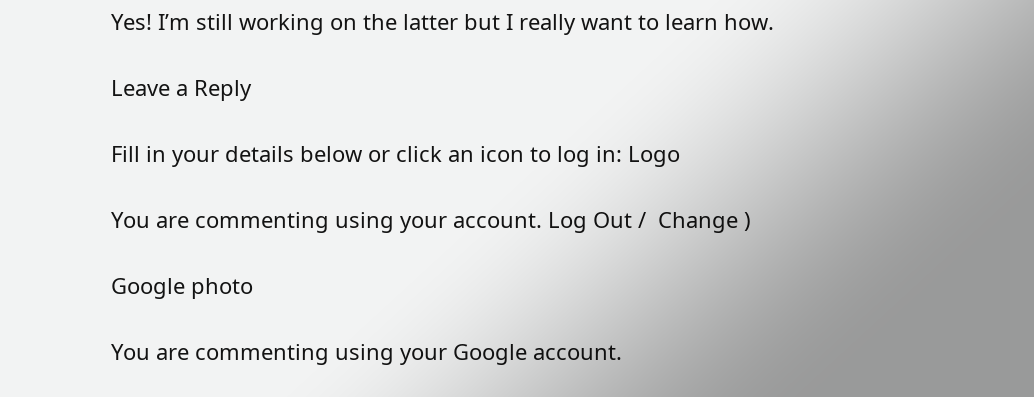Yes! I’m still working on the latter but I really want to learn how.

Leave a Reply

Fill in your details below or click an icon to log in: Logo

You are commenting using your account. Log Out /  Change )

Google photo

You are commenting using your Google account.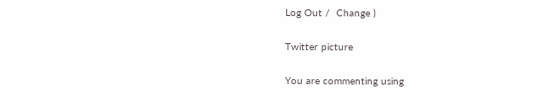Log Out /  Change )

Twitter picture

You are commenting using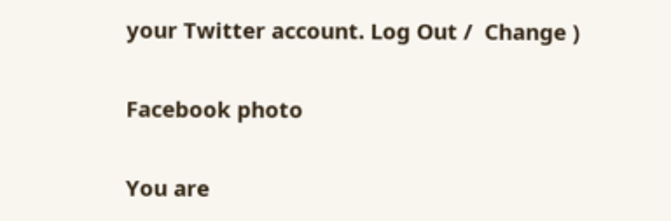your Twitter account. Log Out /  Change )

Facebook photo

You are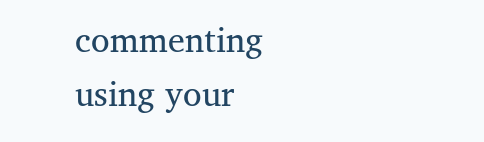commenting using your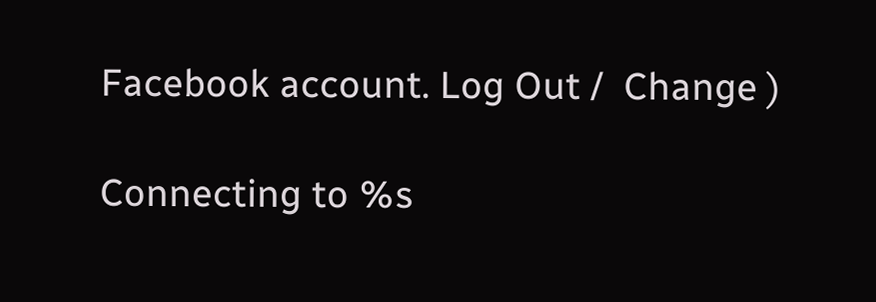Facebook account. Log Out /  Change )

Connecting to %s